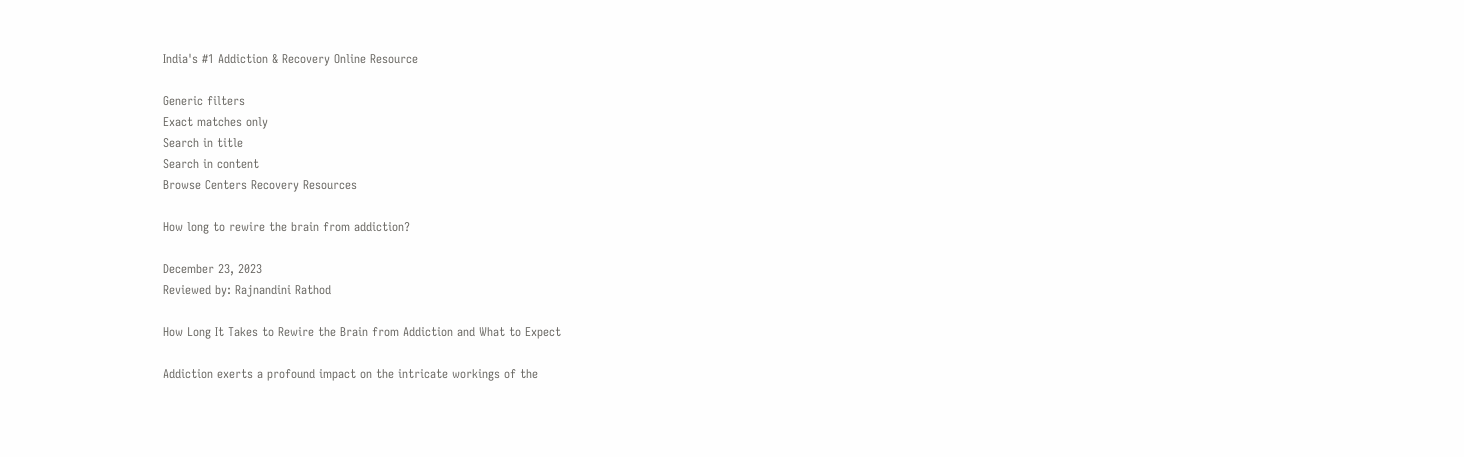India's #1 Addiction & Recovery Online Resource

Generic filters
Exact matches only
Search in title
Search in content
Browse Centers Recovery Resources

How long to rewire the brain from addiction?

December 23, 2023
Reviewed by: Rajnandini Rathod

How Long It Takes to Rewire the Brain from Addiction and What to Expect

Addiction exerts a profound impact on the intricate workings of the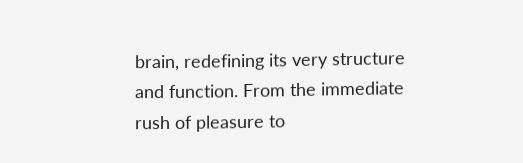brain, redefining its very structure and function. From the immediate rush of pleasure to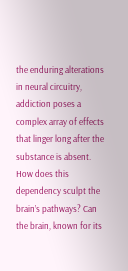the enduring alterations in neural circuitry, addiction poses a complex array of effects that linger long after the substance is absent. How does this dependency sculpt the brain’s pathways? Can the brain, known for its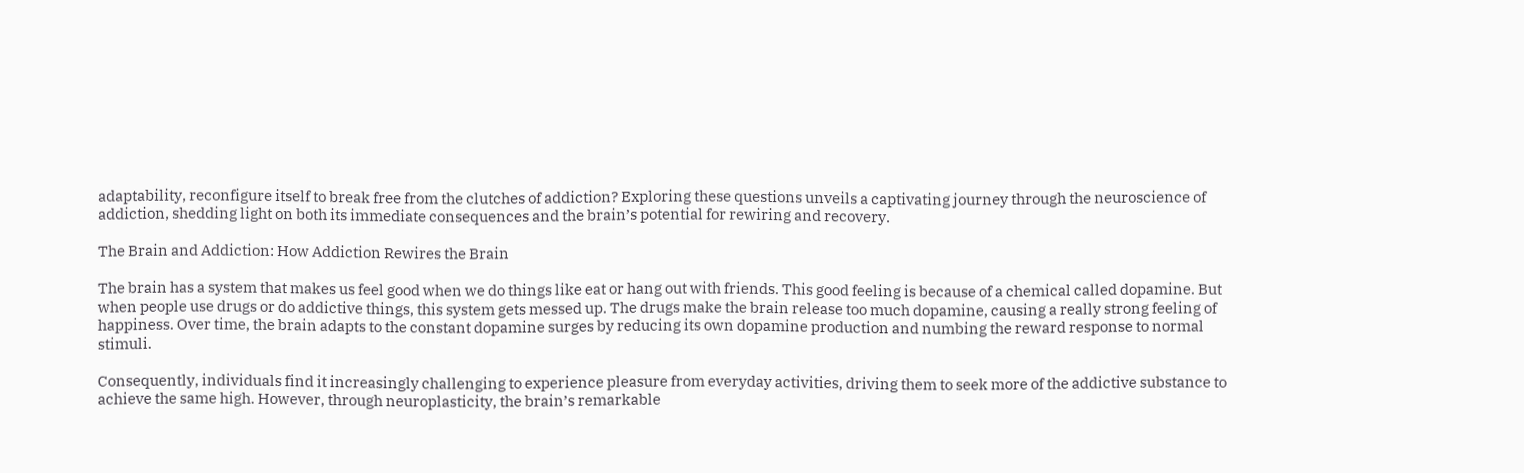adaptability, reconfigure itself to break free from the clutches of addiction? Exploring these questions unveils a captivating journey through the neuroscience of addiction, shedding light on both its immediate consequences and the brain’s potential for rewiring and recovery.

The Brain and Addiction: How Addiction Rewires the Brain

The brain has a system that makes us feel good when we do things like eat or hang out with friends. This good feeling is because of a chemical called dopamine. But when people use drugs or do addictive things, this system gets messed up. The drugs make the brain release too much dopamine, causing a really strong feeling of happiness. Over time, the brain adapts to the constant dopamine surges by reducing its own dopamine production and numbing the reward response to normal stimuli.

Consequently, individuals find it increasingly challenging to experience pleasure from everyday activities, driving them to seek more of the addictive substance to achieve the same high. However, through neuroplasticity, the brain’s remarkable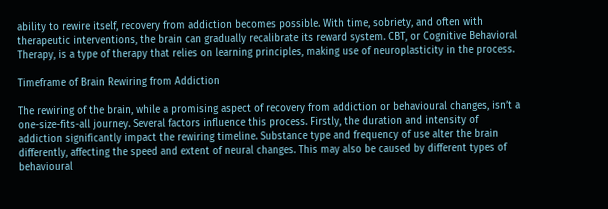ability to rewire itself, recovery from addiction becomes possible. With time, sobriety, and often with therapeutic interventions, the brain can gradually recalibrate its reward system. CBT, or Cognitive Behavioral Therapy, is a type of therapy that relies on learning principles, making use of neuroplasticity in the process.

Timeframe of Brain Rewiring from Addiction

The rewiring of the brain, while a promising aspect of recovery from addiction or behavioural changes, isn’t a one-size-fits-all journey. Several factors influence this process. Firstly, the duration and intensity of addiction significantly impact the rewiring timeline. Substance type and frequency of use alter the brain differently, affecting the speed and extent of neural changes. This may also be caused by different types of behavioural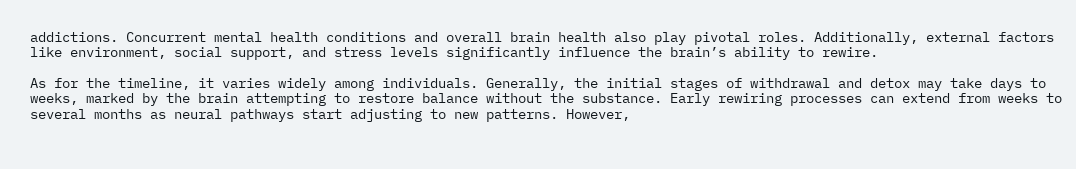addictions. Concurrent mental health conditions and overall brain health also play pivotal roles. Additionally, external factors like environment, social support, and stress levels significantly influence the brain’s ability to rewire.

As for the timeline, it varies widely among individuals. Generally, the initial stages of withdrawal and detox may take days to weeks, marked by the brain attempting to restore balance without the substance. Early rewiring processes can extend from weeks to several months as neural pathways start adjusting to new patterns. However,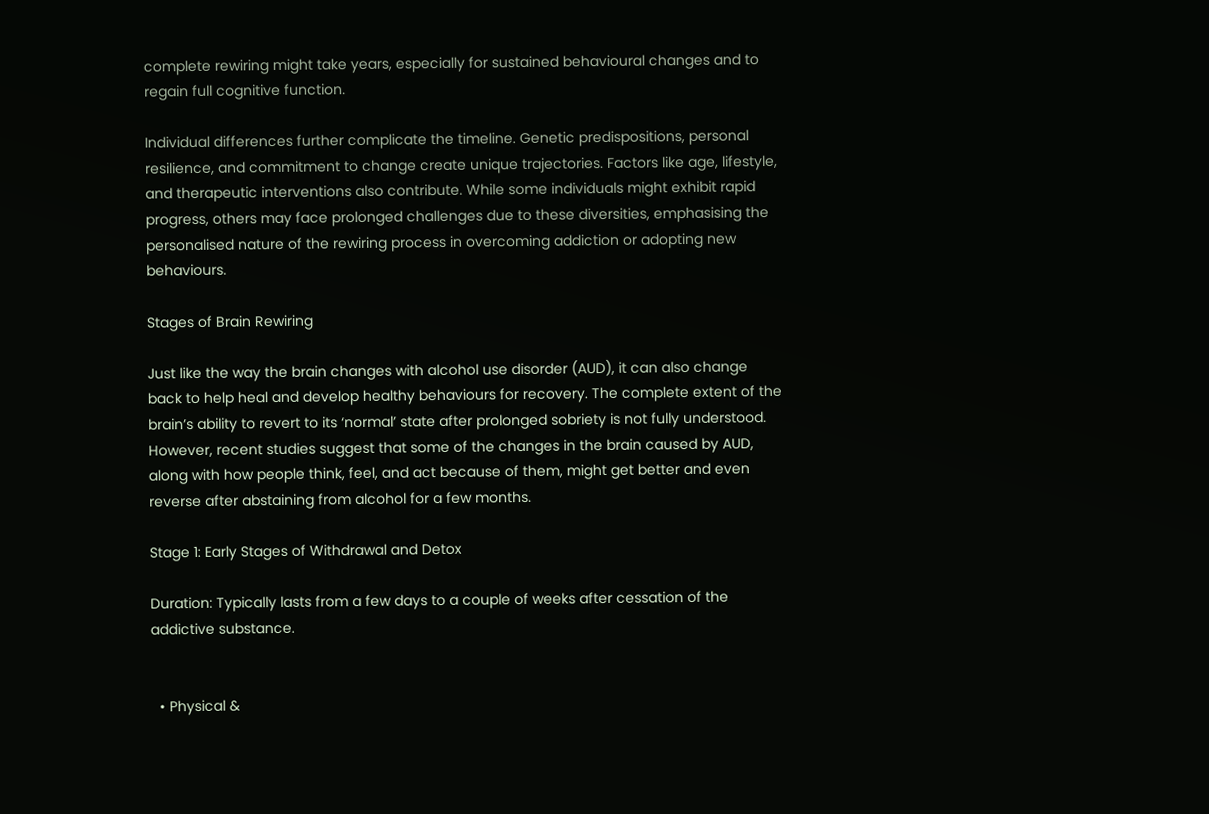complete rewiring might take years, especially for sustained behavioural changes and to regain full cognitive function.

Individual differences further complicate the timeline. Genetic predispositions, personal resilience, and commitment to change create unique trajectories. Factors like age, lifestyle, and therapeutic interventions also contribute. While some individuals might exhibit rapid progress, others may face prolonged challenges due to these diversities, emphasising the personalised nature of the rewiring process in overcoming addiction or adopting new behaviours.

Stages of Brain Rewiring

Just like the way the brain changes with alcohol use disorder (AUD), it can also change back to help heal and develop healthy behaviours for recovery. The complete extent of the brain’s ability to revert to its ‘normal’ state after prolonged sobriety is not fully understood. However, recent studies suggest that some of the changes in the brain caused by AUD, along with how people think, feel, and act because of them, might get better and even reverse after abstaining from alcohol for a few months.

Stage 1: Early Stages of Withdrawal and Detox

Duration: Typically lasts from a few days to a couple of weeks after cessation of the addictive substance.


  • Physical &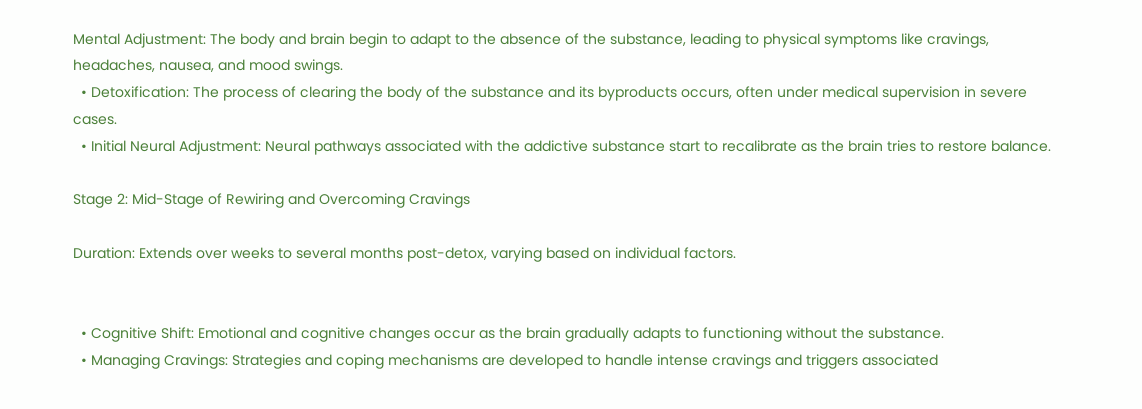Mental Adjustment: The body and brain begin to adapt to the absence of the substance, leading to physical symptoms like cravings, headaches, nausea, and mood swings.
  • Detoxification: The process of clearing the body of the substance and its byproducts occurs, often under medical supervision in severe cases.
  • Initial Neural Adjustment: Neural pathways associated with the addictive substance start to recalibrate as the brain tries to restore balance.

Stage 2: Mid-Stage of Rewiring and Overcoming Cravings

Duration: Extends over weeks to several months post-detox, varying based on individual factors.


  • Cognitive Shift: Emotional and cognitive changes occur as the brain gradually adapts to functioning without the substance.
  • Managing Cravings: Strategies and coping mechanisms are developed to handle intense cravings and triggers associated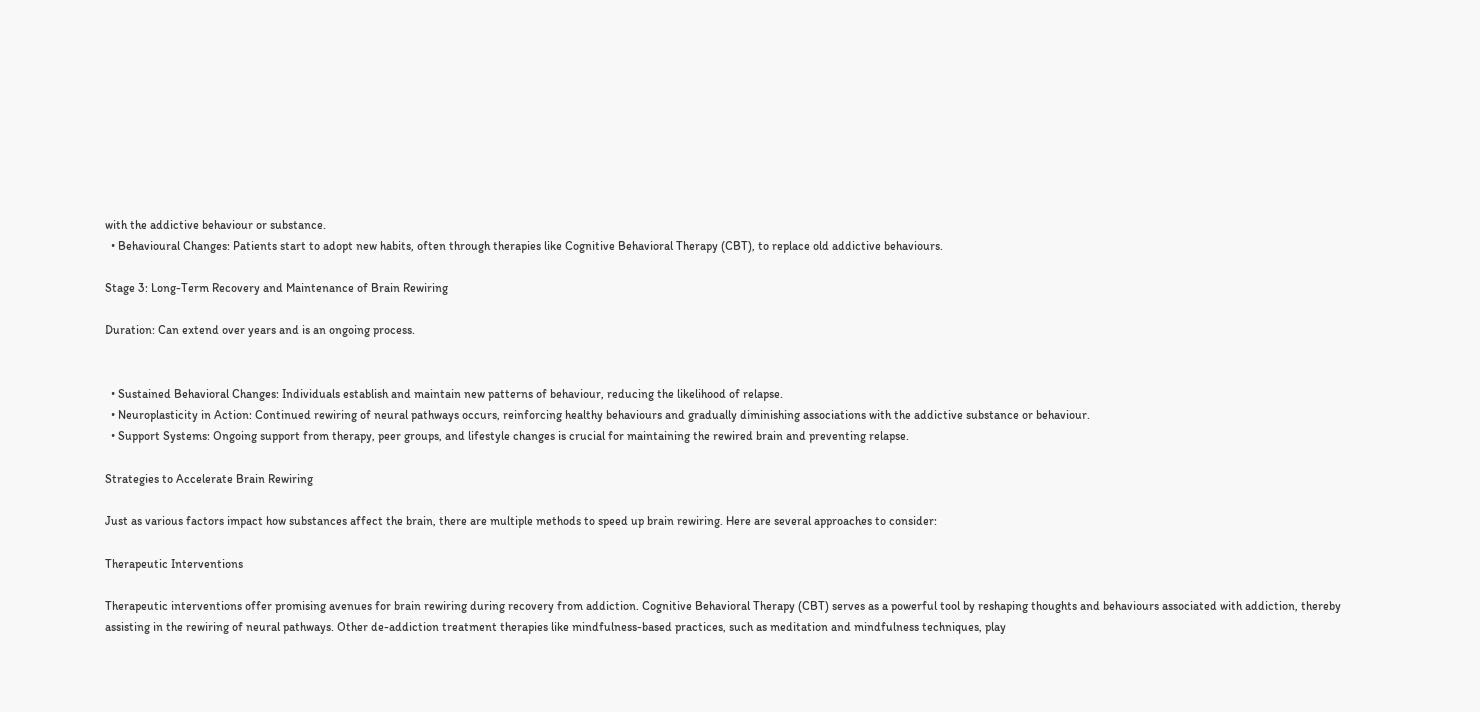with the addictive behaviour or substance.
  • Behavioural Changes: Patients start to adopt new habits, often through therapies like Cognitive Behavioral Therapy (CBT), to replace old addictive behaviours.

Stage 3: Long-Term Recovery and Maintenance of Brain Rewiring

Duration: Can extend over years and is an ongoing process.


  • Sustained Behavioral Changes: Individuals establish and maintain new patterns of behaviour, reducing the likelihood of relapse.
  • Neuroplasticity in Action: Continued rewiring of neural pathways occurs, reinforcing healthy behaviours and gradually diminishing associations with the addictive substance or behaviour.
  • Support Systems: Ongoing support from therapy, peer groups, and lifestyle changes is crucial for maintaining the rewired brain and preventing relapse.

Strategies to Accelerate Brain Rewiring

Just as various factors impact how substances affect the brain, there are multiple methods to speed up brain rewiring. Here are several approaches to consider:

Therapeutic Interventions

Therapeutic interventions offer promising avenues for brain rewiring during recovery from addiction. Cognitive Behavioral Therapy (CBT) serves as a powerful tool by reshaping thoughts and behaviours associated with addiction, thereby assisting in the rewiring of neural pathways. Other de-addiction treatment therapies like mindfulness-based practices, such as meditation and mindfulness techniques, play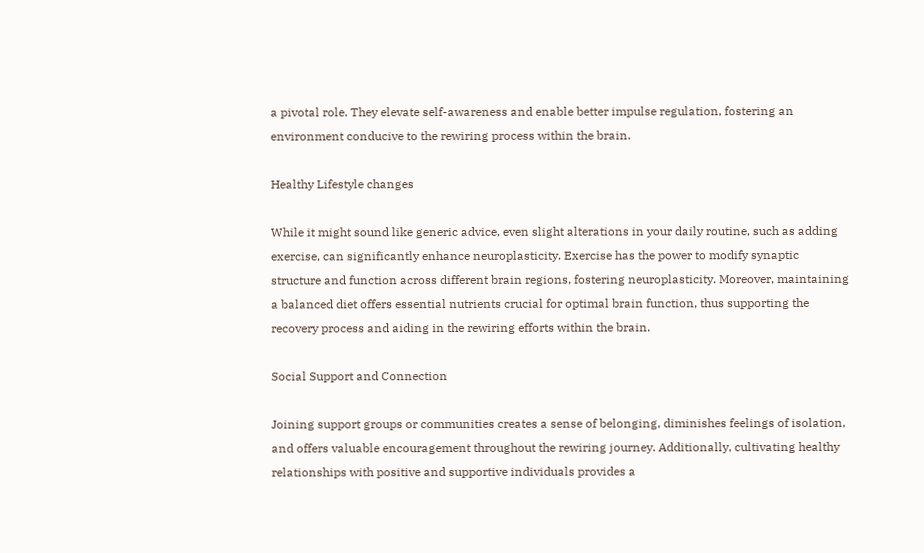a pivotal role. They elevate self-awareness and enable better impulse regulation, fostering an environment conducive to the rewiring process within the brain.

Healthy Lifestyle changes

While it might sound like generic advice, even slight alterations in your daily routine, such as adding exercise, can significantly enhance neuroplasticity. Exercise has the power to modify synaptic structure and function across different brain regions, fostering neuroplasticity. Moreover, maintaining a balanced diet offers essential nutrients crucial for optimal brain function, thus supporting the recovery process and aiding in the rewiring efforts within the brain.

Social Support and Connection

Joining support groups or communities creates a sense of belonging, diminishes feelings of isolation, and offers valuable encouragement throughout the rewiring journey. Additionally, cultivating healthy relationships with positive and supportive individuals provides a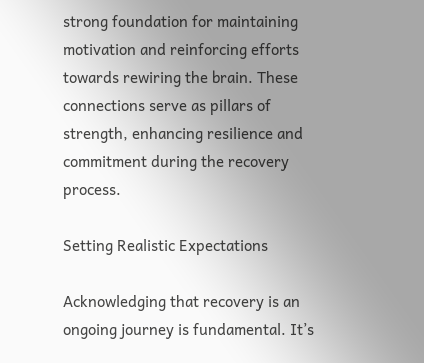strong foundation for maintaining motivation and reinforcing efforts towards rewiring the brain. These connections serve as pillars of strength, enhancing resilience and commitment during the recovery process.

Setting Realistic Expectations

Acknowledging that recovery is an ongoing journey is fundamental. It’s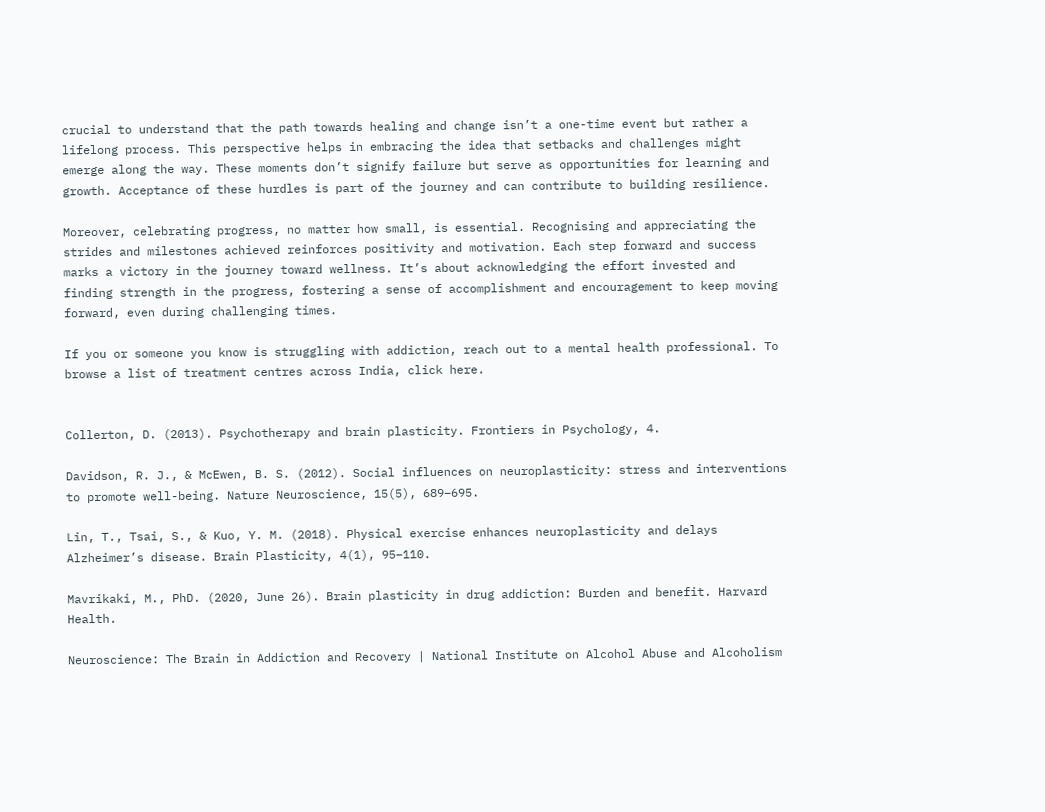crucial to understand that the path towards healing and change isn’t a one-time event but rather a lifelong process. This perspective helps in embracing the idea that setbacks and challenges might emerge along the way. These moments don’t signify failure but serve as opportunities for learning and growth. Acceptance of these hurdles is part of the journey and can contribute to building resilience.

Moreover, celebrating progress, no matter how small, is essential. Recognising and appreciating the strides and milestones achieved reinforces positivity and motivation. Each step forward and success marks a victory in the journey toward wellness. It’s about acknowledging the effort invested and finding strength in the progress, fostering a sense of accomplishment and encouragement to keep moving forward, even during challenging times.

If you or someone you know is struggling with addiction, reach out to a mental health professional. To browse a list of treatment centres across India, click here.


Collerton, D. (2013). Psychotherapy and brain plasticity. Frontiers in Psychology, 4.

Davidson, R. J., & McEwen, B. S. (2012). Social influences on neuroplasticity: stress and interventions to promote well-being. Nature Neuroscience, 15(5), 689–695.

Lin, T., Tsai, S., & Kuo, Y. M. (2018). Physical exercise enhances neuroplasticity and delays Alzheimer’s disease. Brain Plasticity, 4(1), 95–110.

Mavrikaki, M., PhD. (2020, June 26). Brain plasticity in drug addiction: Burden and benefit. Harvard Health.

Neuroscience: The Brain in Addiction and Recovery | National Institute on Alcohol Abuse and Alcoholism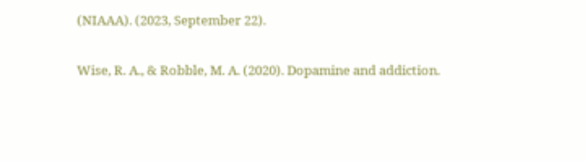(NIAAA). (2023, September 22).

Wise, R. A., & Robble, M. A. (2020). Dopamine and addiction.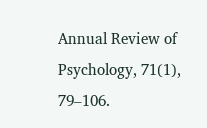Annual Review of Psychology, 71(1), 79–106.